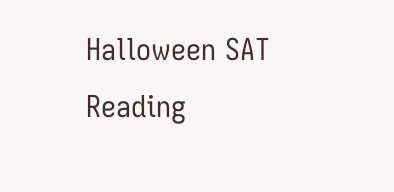Halloween SAT Reading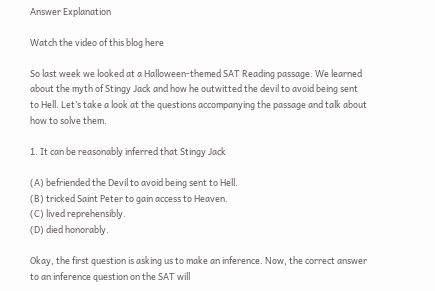Answer Explanation

Watch the video of this blog here

So last week we looked at a Halloween-themed SAT Reading passage. We learned about the myth of Stingy Jack and how he outwitted the devil to avoid being sent to Hell. Let’s take a look at the questions accompanying the passage and talk about how to solve them.

1. It can be reasonably inferred that Stingy Jack

(A) befriended the Devil to avoid being sent to Hell.
(B) tricked Saint Peter to gain access to Heaven.
(C) lived reprehensibly.
(D) died honorably.

Okay, the first question is asking us to make an inference. Now, the correct answer to an inference question on the SAT will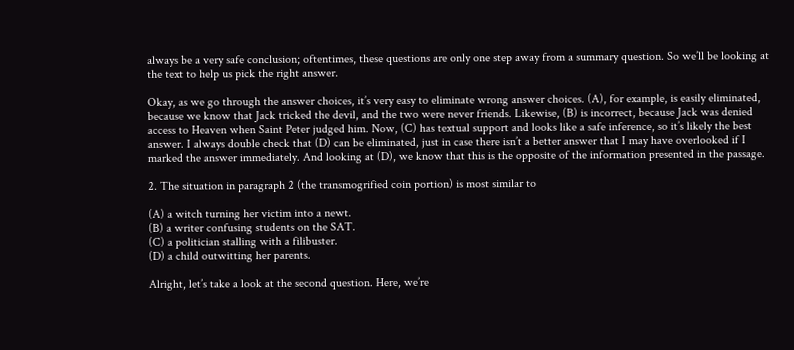always be a very safe conclusion; oftentimes, these questions are only one step away from a summary question. So we’ll be looking at the text to help us pick the right answer.

Okay, as we go through the answer choices, it’s very easy to eliminate wrong answer choices. (A), for example, is easily eliminated, because we know that Jack tricked the devil, and the two were never friends. Likewise, (B) is incorrect, because Jack was denied access to Heaven when Saint Peter judged him. Now, (C) has textual support and looks like a safe inference, so it’s likely the best answer. I always double check that (D) can be eliminated, just in case there isn’t a better answer that I may have overlooked if I marked the answer immediately. And looking at (D), we know that this is the opposite of the information presented in the passage.

2. The situation in paragraph 2 (the transmogrified coin portion) is most similar to

(A) a witch turning her victim into a newt.
(B) a writer confusing students on the SAT.
(C) a politician stalling with a filibuster.
(D) a child outwitting her parents.

Alright, let’s take a look at the second question. Here, we’re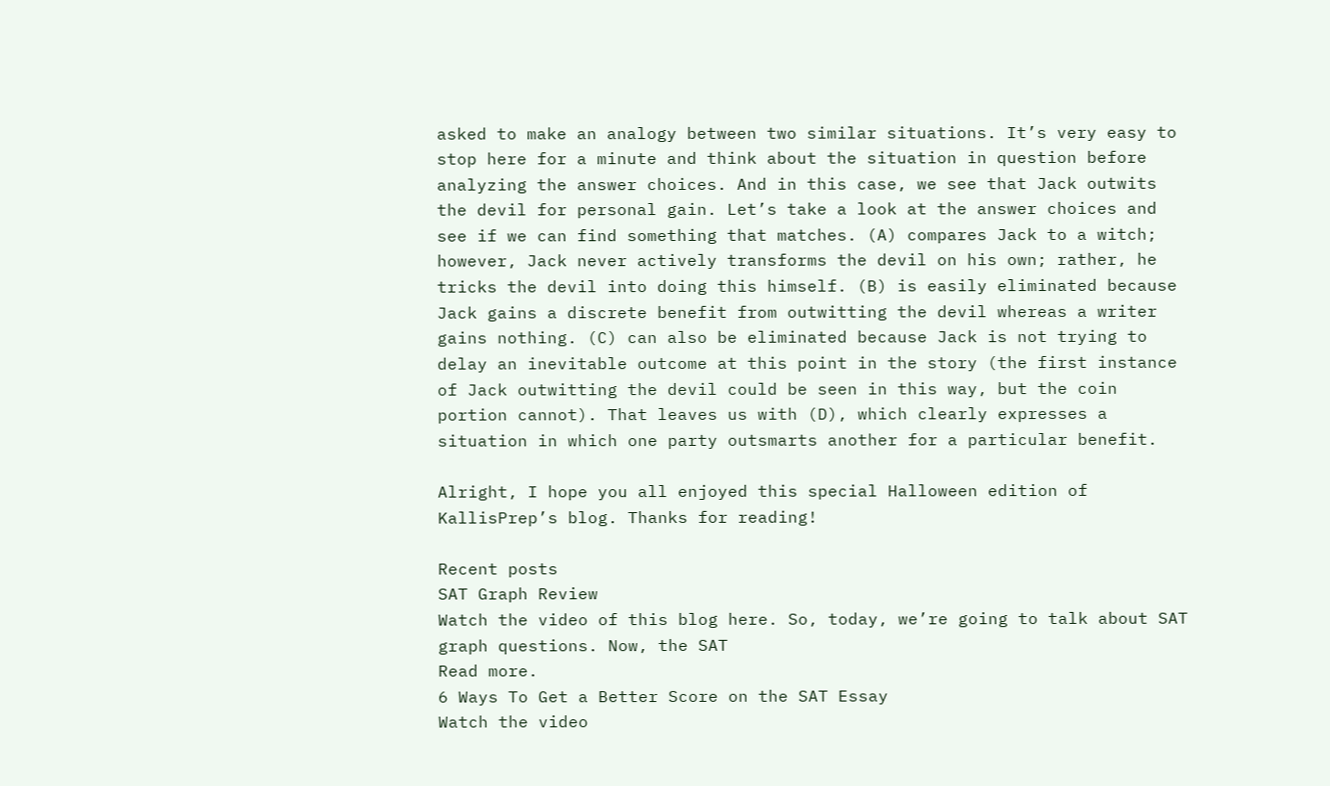asked to make an analogy between two similar situations. It’s very easy to stop here for a minute and think about the situation in question before analyzing the answer choices. And in this case, we see that Jack outwits the devil for personal gain. Let’s take a look at the answer choices and see if we can find something that matches. (A) compares Jack to a witch; however, Jack never actively transforms the devil on his own; rather, he tricks the devil into doing this himself. (B) is easily eliminated because Jack gains a discrete benefit from outwitting the devil whereas a writer gains nothing. (C) can also be eliminated because Jack is not trying to delay an inevitable outcome at this point in the story (the first instance of Jack outwitting the devil could be seen in this way, but the coin portion cannot). That leaves us with (D), which clearly expresses a situation in which one party outsmarts another for a particular benefit.

Alright, I hope you all enjoyed this special Halloween edition of KallisPrep’s blog. Thanks for reading!

Recent posts
SAT Graph Review
Watch the video of this blog here. So, today, we’re going to talk about SAT graph questions. Now, the SAT
Read more.
6 Ways To Get a Better Score on the SAT Essay
Watch the video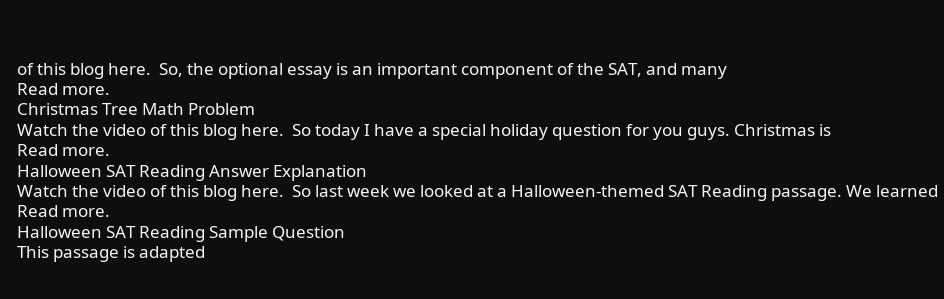of this blog here.  So, the optional essay is an important component of the SAT, and many
Read more.
Christmas Tree Math Problem
Watch the video of this blog here.  So today I have a special holiday question for you guys. Christmas is
Read more.
Halloween SAT Reading Answer Explanation
Watch the video of this blog here.  So last week we looked at a Halloween-themed SAT Reading passage. We learned
Read more.
Halloween SAT Reading Sample Question
This passage is adapted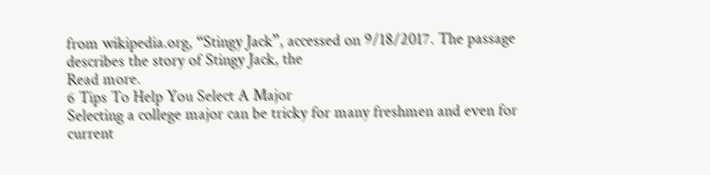from wikipedia.org, “Stingy Jack”, accessed on 9/18/2017. The passage describes the story of Stingy Jack, the
Read more.
6 Tips To Help You Select A Major
Selecting a college major can be tricky for many freshmen and even for current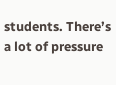students. There’s a lot of pressure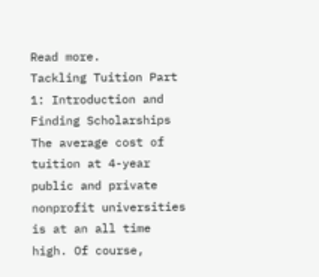Read more.
Tackling Tuition Part 1: Introduction and Finding Scholarships
The average cost of tuition at 4-year public and private nonprofit universities is at an all time high. Of course,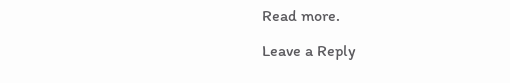Read more.

Leave a Reply